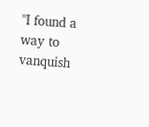"I found a way to vanquish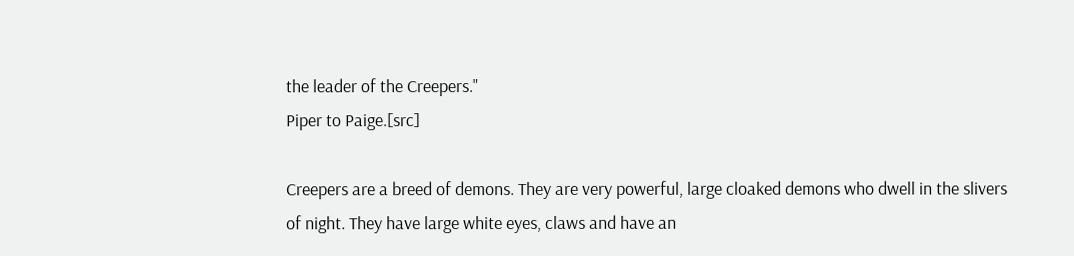the leader of the Creepers."
Piper to Paige.[src]

Creepers are a breed of demons. They are very powerful, large cloaked demons who dwell in the slivers of night. They have large white eyes, claws and have an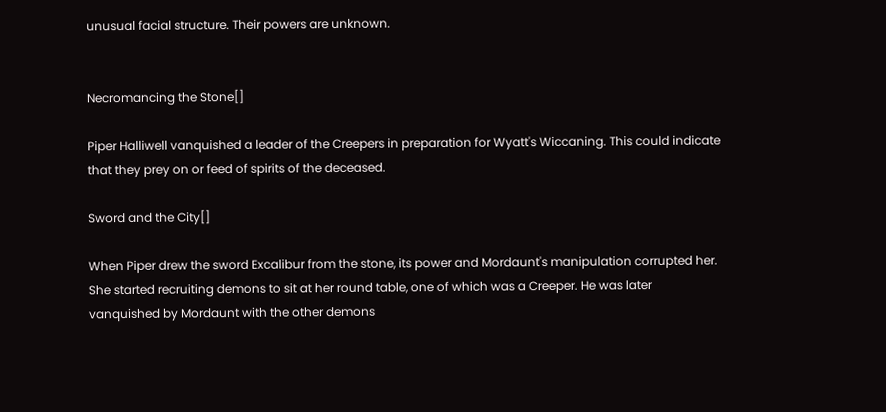unusual facial structure. Their powers are unknown.


Necromancing the Stone[]

Piper Halliwell vanquished a leader of the Creepers in preparation for Wyatt's Wiccaning. This could indicate that they prey on or feed of spirits of the deceased.

Sword and the City[]

When Piper drew the sword Excalibur from the stone, its power and Mordaunt's manipulation corrupted her. She started recruiting demons to sit at her round table, one of which was a Creeper. He was later vanquished by Mordaunt with the other demons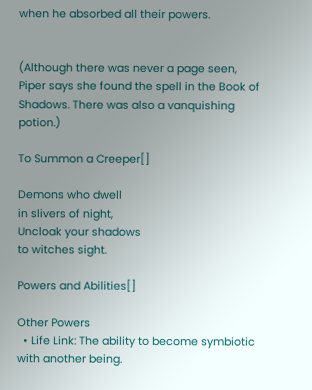when he absorbed all their powers.


(Although there was never a page seen, Piper says she found the spell in the Book of Shadows. There was also a vanquishing potion.)

To Summon a Creeper[]

Demons who dwell
in slivers of night,
Uncloak your shadows
to witches sight.

Powers and Abilities[]

Other Powers
  • Life Link: The ability to become symbiotic with another being.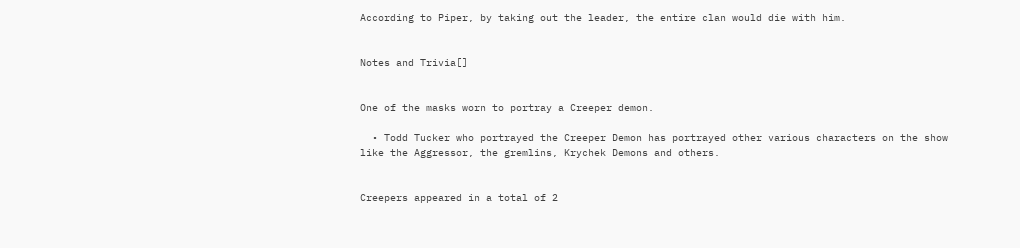According to Piper, by taking out the leader, the entire clan would die with him.


Notes and Trivia[]


One of the masks worn to portray a Creeper demon.

  • Todd Tucker who portrayed the Creeper Demon has portrayed other various characters on the show like the Aggressor, the gremlins, Krychek Demons and others.


Creepers appeared in a total of 2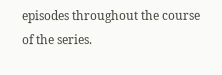episodes throughout the course of the series.